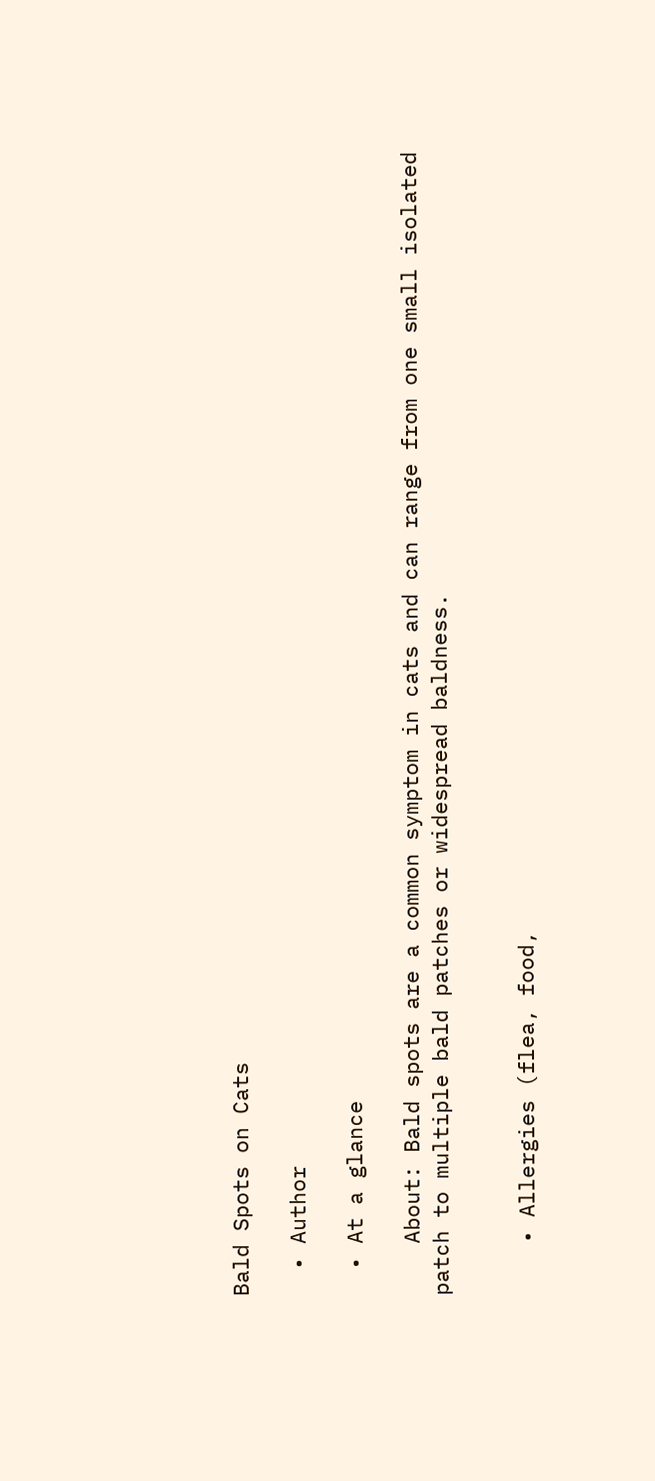Bald Spots on Cats

  • Author

  • At a glance

    About: Bald spots are a common symptom in cats and can range from one small isolated patch to multiple bald patches or widespread baldness.


    • Allergies (flea, food,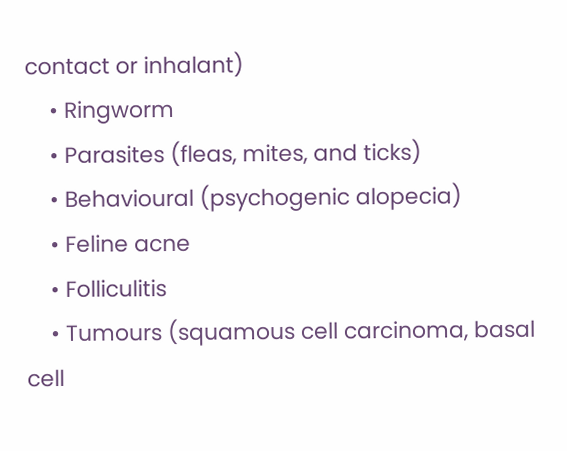contact or inhalant)
    • Ringworm
    • Parasites (fleas, mites, and ticks)
    • Behavioural (psychogenic alopecia)
    • Feline acne
    • Folliculitis
    • Tumours (squamous cell carcinoma, basal cell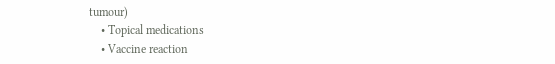tumour)
    • Topical medications
    • Vaccine reaction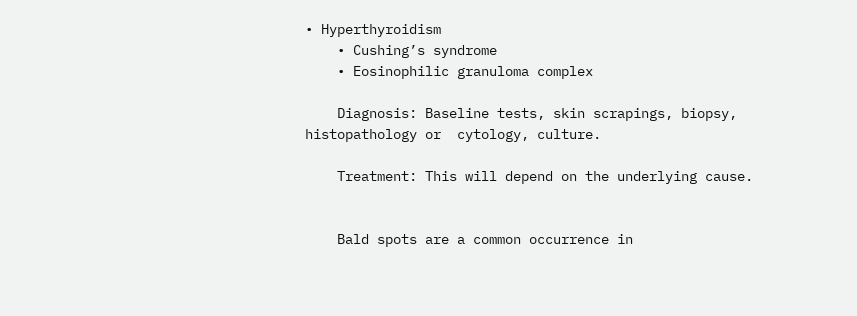• Hyperthyroidism
    • Cushing’s syndrome
    • Eosinophilic granuloma complex

    Diagnosis: Baseline tests, skin scrapings, biopsy, histopathology or  cytology, culture.

    Treatment: This will depend on the underlying cause.


    Bald spots are a common occurrence in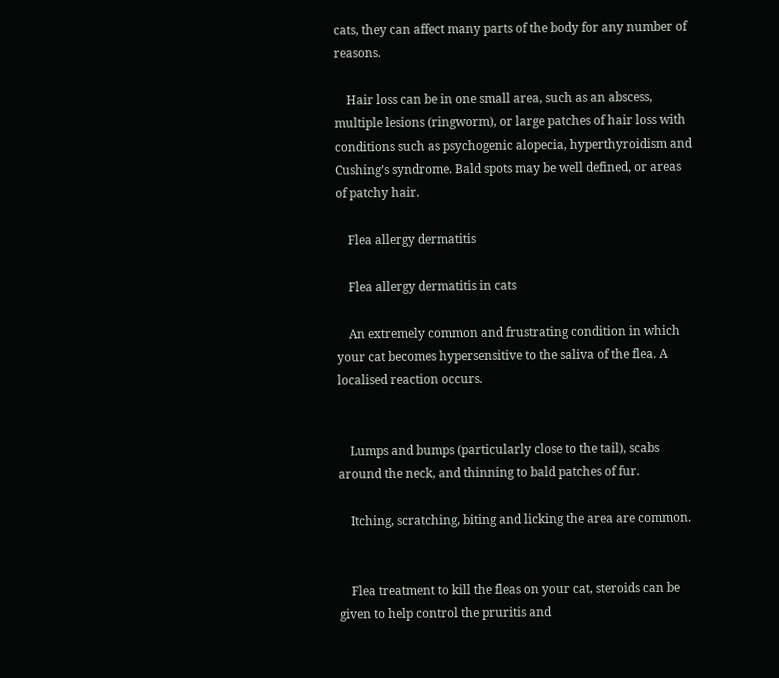cats, they can affect many parts of the body for any number of reasons.

    Hair loss can be in one small area, such as an abscess, multiple lesions (ringworm), or large patches of hair loss with conditions such as psychogenic alopecia, hyperthyroidism and Cushing’s syndrome. Bald spots may be well defined, or areas of patchy hair.

    Flea allergy dermatitis

    Flea allergy dermatitis in cats

    An extremely common and frustrating condition in which your cat becomes hypersensitive to the saliva of the flea. A localised reaction occurs.


    Lumps and bumps (particularly close to the tail), scabs around the neck, and thinning to bald patches of fur.

    Itching, scratching, biting and licking the area are common.


    Flea treatment to kill the fleas on your cat, steroids can be given to help control the pruritis and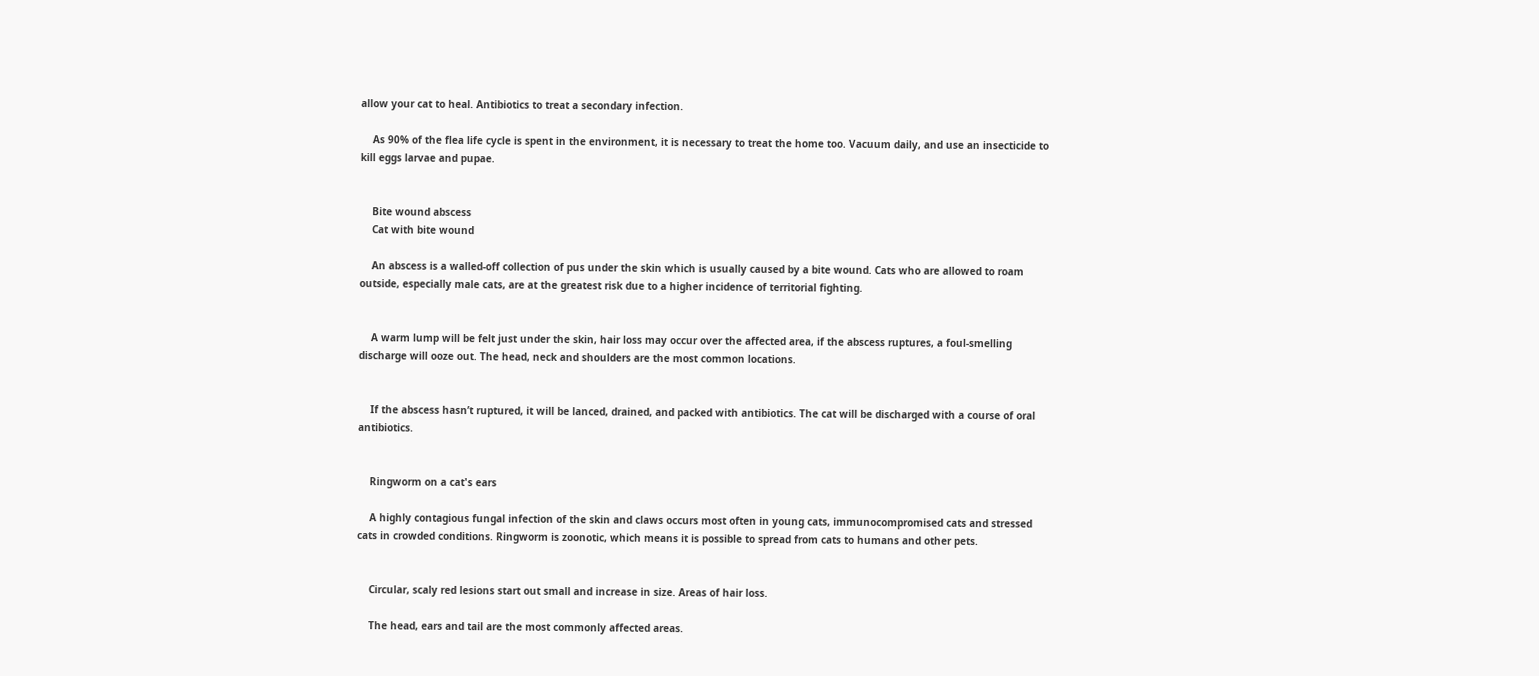allow your cat to heal. Antibiotics to treat a secondary infection.

    As 90% of the flea life cycle is spent in the environment, it is necessary to treat the home too. Vacuum daily, and use an insecticide to kill eggs larvae and pupae.


    Bite wound abscess
    Cat with bite wound

    An abscess is a walled-off collection of pus under the skin which is usually caused by a bite wound. Cats who are allowed to roam outside, especially male cats, are at the greatest risk due to a higher incidence of territorial fighting.


    A warm lump will be felt just under the skin, hair loss may occur over the affected area, if the abscess ruptures, a foul-smelling discharge will ooze out. The head, neck and shoulders are the most common locations.


    If the abscess hasn’t ruptured, it will be lanced, drained, and packed with antibiotics. The cat will be discharged with a course of oral antibiotics.


    Ringworm on a cat's ears

    A highly contagious fungal infection of the skin and claws occurs most often in young cats, immunocompromised cats and stressed cats in crowded conditions. Ringworm is zoonotic, which means it is possible to spread from cats to humans and other pets.


    Circular, scaly red lesions start out small and increase in size. Areas of hair loss.

    The head, ears and tail are the most commonly affected areas.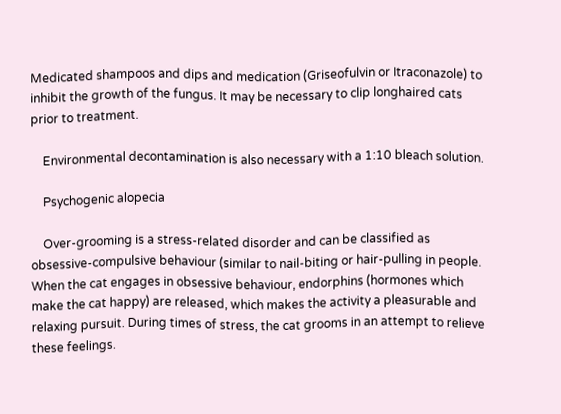Medicated shampoos and dips and medication (Griseofulvin or Itraconazole) to inhibit the growth of the fungus. It may be necessary to clip longhaired cats prior to treatment.

    Environmental decontamination is also necessary with a 1:10 bleach solution.

    Psychogenic alopecia

    Over-grooming is a stress-related disorder and can be classified as obsessive-compulsive behaviour (similar to nail-biting or hair-pulling in people. When the cat engages in obsessive behaviour, endorphins (hormones which make the cat happy) are released, which makes the activity a pleasurable and relaxing pursuit. During times of stress, the cat grooms in an attempt to relieve these feelings.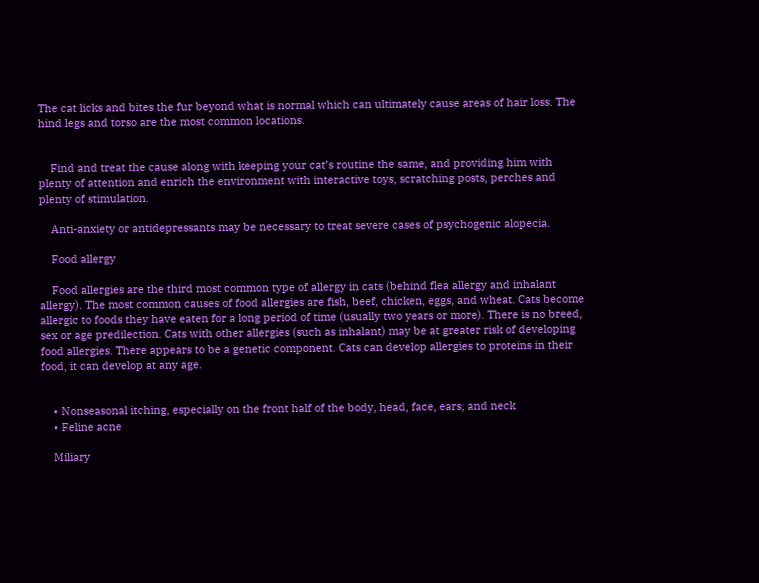The cat licks and bites the fur beyond what is normal which can ultimately cause areas of hair loss. The hind legs and torso are the most common locations.


    Find and treat the cause along with keeping your cat’s routine the same, and providing him with plenty of attention and enrich the environment with interactive toys, scratching posts, perches and plenty of stimulation.

    Anti-anxiety or antidepressants may be necessary to treat severe cases of psychogenic alopecia.

    Food allergy

    Food allergies are the third most common type of allergy in cats (behind flea allergy and inhalant allergy). The most common causes of food allergies are fish, beef, chicken, eggs, and wheat. Cats become allergic to foods they have eaten for a long period of time (usually two years or more). There is no breed, sex or age predilection. Cats with other allergies (such as inhalant) may be at greater risk of developing food allergies. There appears to be a genetic component. Cats can develop allergies to proteins in their food, it can develop at any age.


    • Nonseasonal itching, especially on the front half of the body, head, face, ears, and neck
    • Feline acne

    Miliary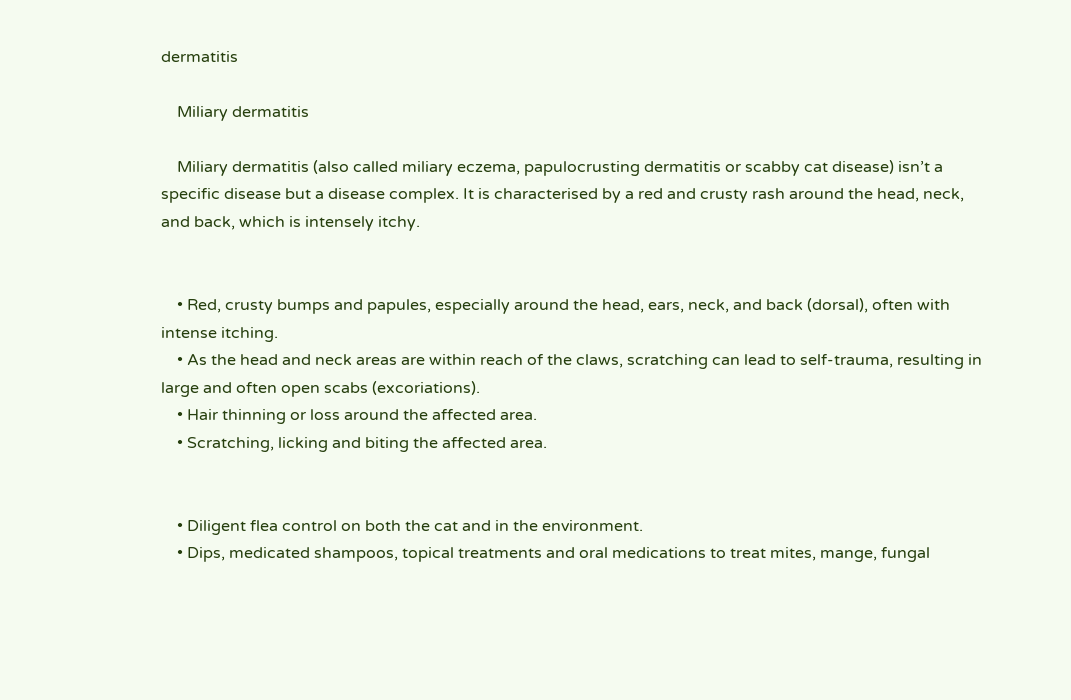dermatitis

    Miliary dermatitis

    Miliary dermatitis (also called miliary eczema, papulocrusting dermatitis or scabby cat disease) isn’t a specific disease but a disease complex. It is characterised by a red and crusty rash around the head, neck, and back, which is intensely itchy.


    • Red, crusty bumps and papules, especially around the head, ears, neck, and back (dorsal), often with intense itching.
    • As the head and neck areas are within reach of the claws, scratching can lead to self-trauma, resulting in large and often open scabs (excoriations).
    • Hair thinning or loss around the affected area.
    • Scratching, licking and biting the affected area.


    • Diligent flea control on both the cat and in the environment.
    • Dips, medicated shampoos, topical treatments and oral medications to treat mites, mange, fungal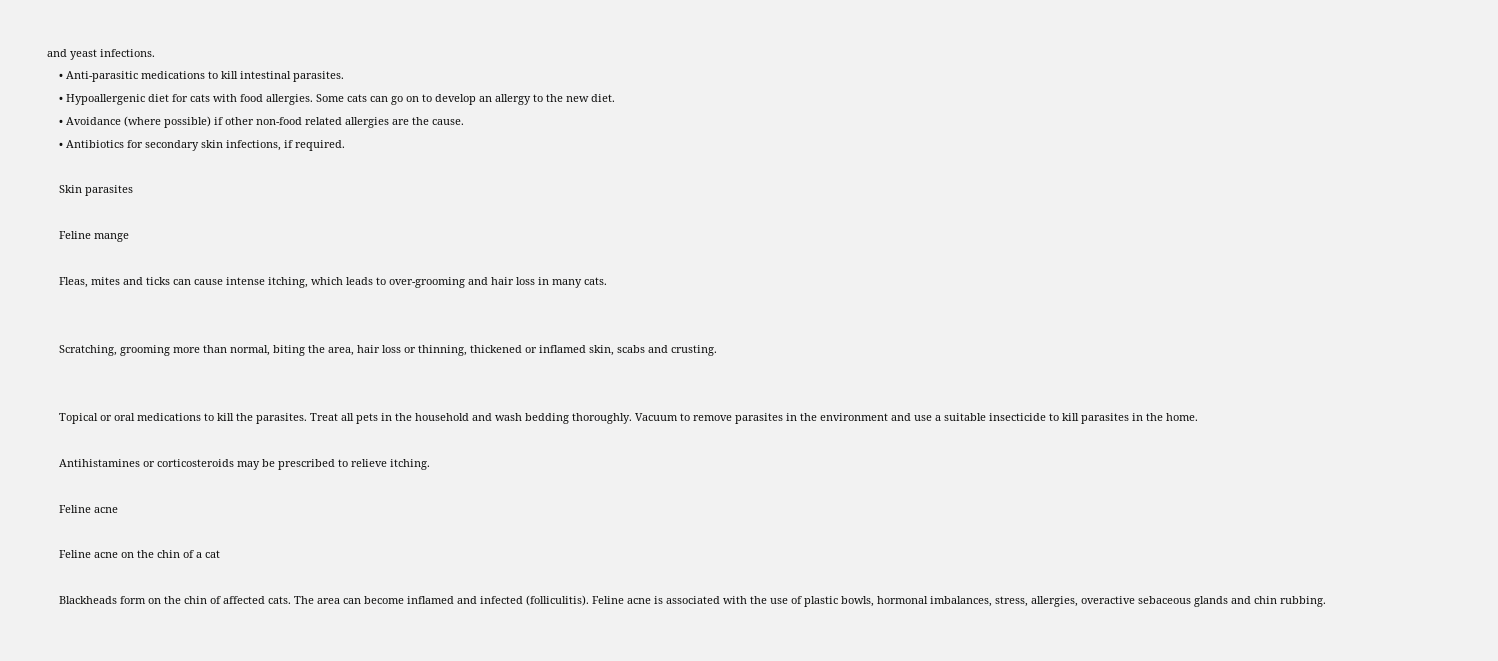and yeast infections.
    • Anti-parasitic medications to kill intestinal parasites.
    • Hypoallergenic diet for cats with food allergies. Some cats can go on to develop an allergy to the new diet.
    • Avoidance (where possible) if other non-food related allergies are the cause.
    • Antibiotics for secondary skin infections, if required.

    Skin parasites

    Feline mange

    Fleas, mites and ticks can cause intense itching, which leads to over-grooming and hair loss in many cats.


    Scratching, grooming more than normal, biting the area, hair loss or thinning, thickened or inflamed skin, scabs and crusting.


    Topical or oral medications to kill the parasites. Treat all pets in the household and wash bedding thoroughly. Vacuum to remove parasites in the environment and use a suitable insecticide to kill parasites in the home.

    Antihistamines or corticosteroids may be prescribed to relieve itching.

    Feline acne

    Feline acne on the chin of a cat

    Blackheads form on the chin of affected cats. The area can become inflamed and infected (folliculitis). Feline acne is associated with the use of plastic bowls, hormonal imbalances, stress, allergies, overactive sebaceous glands and chin rubbing.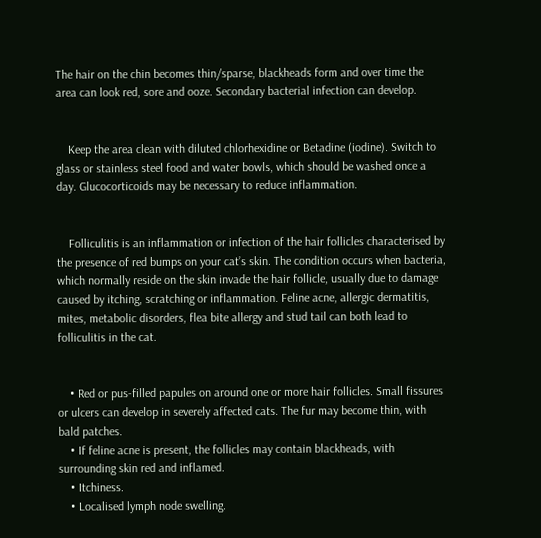The hair on the chin becomes thin/sparse, blackheads form and over time the area can look red, sore and ooze. Secondary bacterial infection can develop.


    Keep the area clean with diluted chlorhexidine or Betadine (iodine). Switch to glass or stainless steel food and water bowls, which should be washed once a day. Glucocorticoids may be necessary to reduce inflammation.


    Folliculitis is an inflammation or infection of the hair follicles characterised by the presence of red bumps on your cat’s skin. The condition occurs when bacteria, which normally reside on the skin invade the hair follicle, usually due to damage caused by itching, scratching or inflammation. Feline acne, allergic dermatitis, mites, metabolic disorders, flea bite allergy and stud tail can both lead to folliculitis in the cat.


    • Red or pus-filled papules on around one or more hair follicles. Small fissures or ulcers can develop in severely affected cats. The fur may become thin, with bald patches.
    • If feline acne is present, the follicles may contain blackheads, with surrounding skin red and inflamed.
    • Itchiness.
    • Localised lymph node swelling.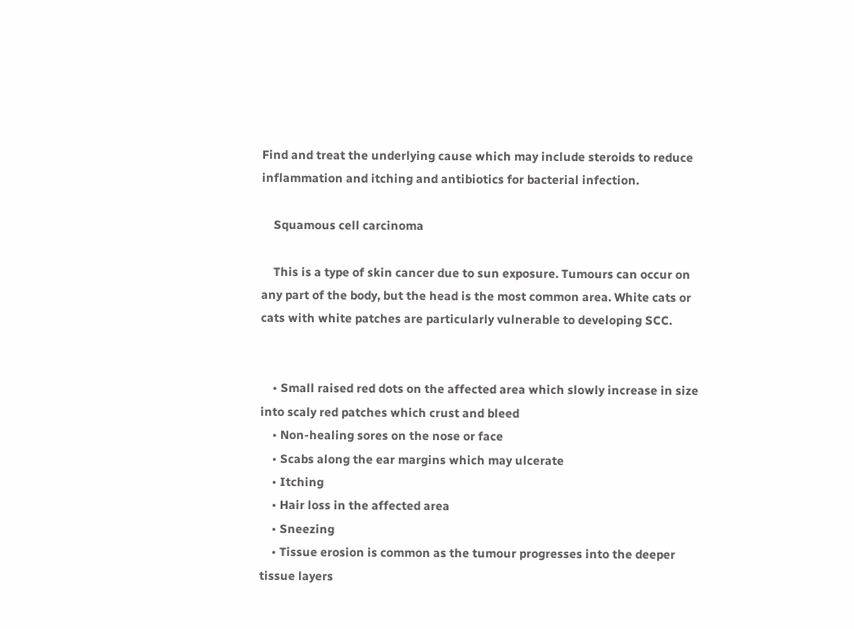Find and treat the underlying cause which may include steroids to reduce inflammation and itching and antibiotics for bacterial infection.

    Squamous cell carcinoma

    This is a type of skin cancer due to sun exposure. Tumours can occur on any part of the body, but the head is the most common area. White cats or cats with white patches are particularly vulnerable to developing SCC.


    • Small raised red dots on the affected area which slowly increase in size into scaly red patches which crust and bleed
    • Non-healing sores on the nose or face
    • Scabs along the ear margins which may ulcerate
    • Itching
    • Hair loss in the affected area
    • Sneezing
    • Tissue erosion is common as the tumour progresses into the deeper tissue layers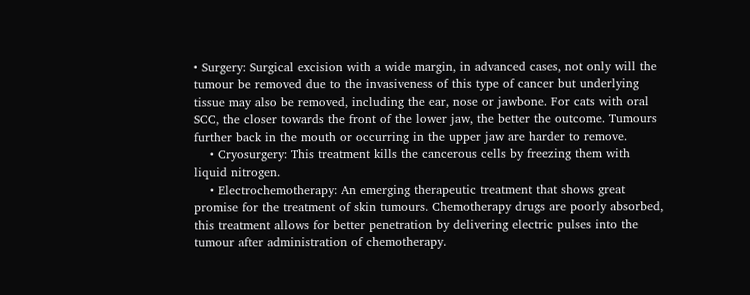• Surgery: Surgical excision with a wide margin, in advanced cases, not only will the tumour be removed due to the invasiveness of this type of cancer but underlying tissue may also be removed, including the ear, nose or jawbone. For cats with oral SCC, the closer towards the front of the lower jaw, the better the outcome. Tumours further back in the mouth or occurring in the upper jaw are harder to remove.
    • Cryosurgery: This treatment kills the cancerous cells by freezing them with liquid nitrogen.
    • Electrochemotherapy: An emerging therapeutic treatment that shows great promise for the treatment of skin tumours. Chemotherapy drugs are poorly absorbed, this treatment allows for better penetration by delivering electric pulses into the tumour after administration of chemotherapy.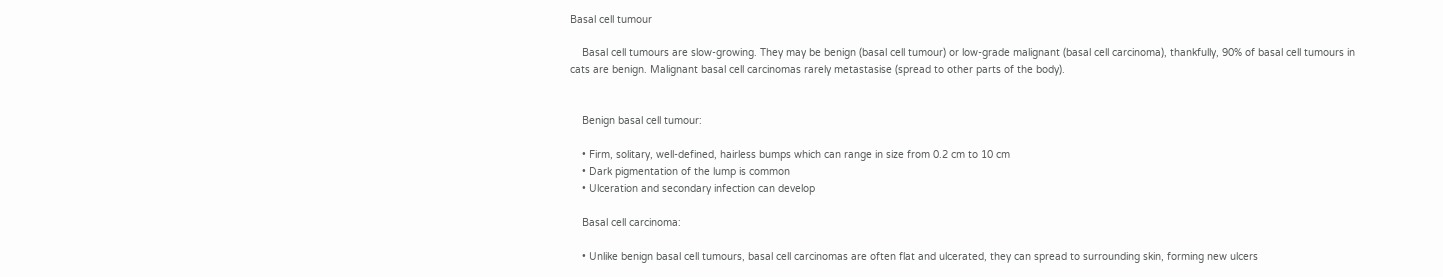Basal cell tumour

    Basal cell tumours are slow-growing. They may be benign (basal cell tumour) or low-grade malignant (basal cell carcinoma), thankfully, 90% of basal cell tumours in cats are benign. Malignant basal cell carcinomas rarely metastasise (spread to other parts of the body).


    Benign basal cell tumour:

    • Firm, solitary, well-defined, hairless bumps which can range in size from 0.2 cm to 10 cm
    • Dark pigmentation of the lump is common
    • Ulceration and secondary infection can develop

    Basal cell carcinoma:

    • Unlike benign basal cell tumours, basal cell carcinomas are often flat and ulcerated, they can spread to surrounding skin, forming new ulcers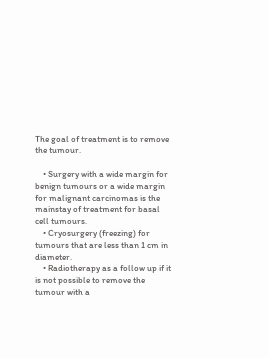The goal of treatment is to remove the tumour.

    • Surgery with a wide margin for benign tumours or a wide margin for malignant carcinomas is the mainstay of treatment for basal cell tumours.
    • Cryosurgery (freezing) for tumours that are less than 1 cm in diameter.
    • Radiotherapy as a follow up if it is not possible to remove the tumour with a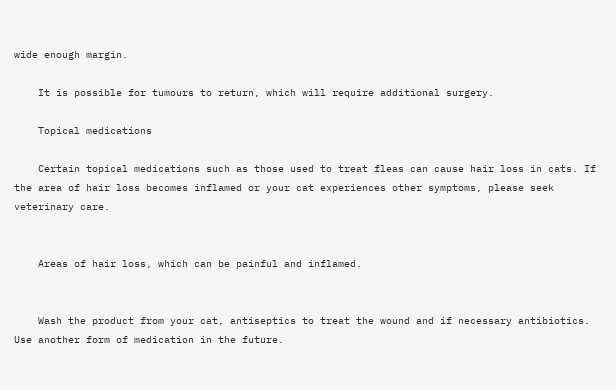wide enough margin.

    It is possible for tumours to return, which will require additional surgery.

    Topical medications

    Certain topical medications such as those used to treat fleas can cause hair loss in cats. If the area of hair loss becomes inflamed or your cat experiences other symptoms, please seek veterinary care.


    Areas of hair loss, which can be painful and inflamed.


    Wash the product from your cat, antiseptics to treat the wound and if necessary antibiotics. Use another form of medication in the future.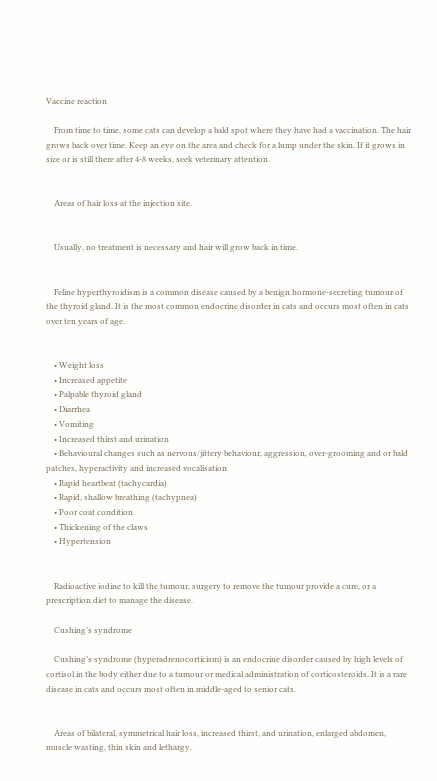Vaccine reaction

    From time to time, some cats can develop a bald spot where they have had a vaccination. The hair grows back over time. Keep an eye on the area and check for a lump under the skin. If it grows in size or is still there after 4-8 weeks, seek veterinary attention.


    Areas of hair loss at the injection site.


    Usually, no treatment is necessary and hair will grow back in time.


    Feline hyperthyroidism is a common disease caused by a benign hormone-secreting tumour of the thyroid gland. It is the most common endocrine disorder in cats and occurs most often in cats over ten years of age.


    • Weight loss
    • Increased appetite
    • Palpable thyroid gland
    • Diarrhea
    • Vomiting
    • Increased thirst and urination
    • Behavioural changes such as nervous/jittery behaviour, aggression, over-grooming and or bald patches, hyperactivity and increased vocalisation
    • Rapid heartbeat (tachycardia)
    • Rapid, shallow breathing (tachypnea)
    • Poor coat condition
    • Thickening of the claws
    • Hypertension


    Radioactive iodine to kill the tumour, surgery to remove the tumour provide a cure, or a prescription diet to manage the disease.

    Cushing’s syndrome

    Cushing’s syndrome (hyperadrenocorticism) is an endocrine disorder caused by high levels of cortisol in the body either due to a tumour or medical administration of corticosteroids. It is a rare disease in cats and occurs most often in middle-aged to senior cats.


    Areas of bilateral, symmetrical hair loss, increased thirst, and urination, enlarged abdomen, muscle wasting, thin skin and lethargy.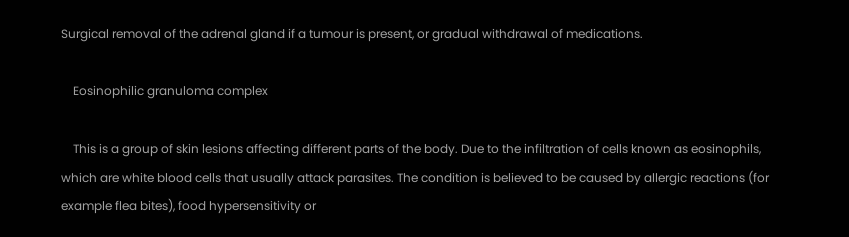Surgical removal of the adrenal gland if a tumour is present, or gradual withdrawal of medications.

    Eosinophilic granuloma complex

    This is a group of skin lesions affecting different parts of the body. Due to the infiltration of cells known as eosinophils, which are white blood cells that usually attack parasites. The condition is believed to be caused by allergic reactions (for example flea bites), food hypersensitivity or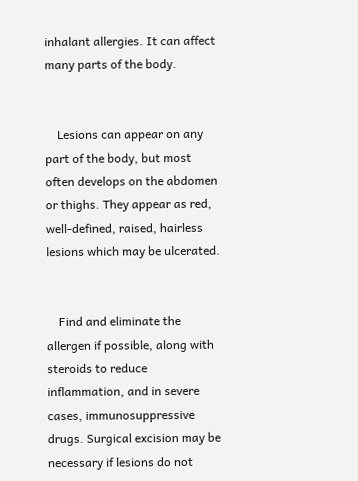inhalant allergies. It can affect many parts of the body.


    Lesions can appear on any part of the body, but most often develops on the abdomen or thighs. They appear as red, well-defined, raised, hairless lesions which may be ulcerated.


    Find and eliminate the allergen if possible, along with steroids to reduce inflammation, and in severe cases, immunosuppressive drugs. Surgical excision may be necessary if lesions do not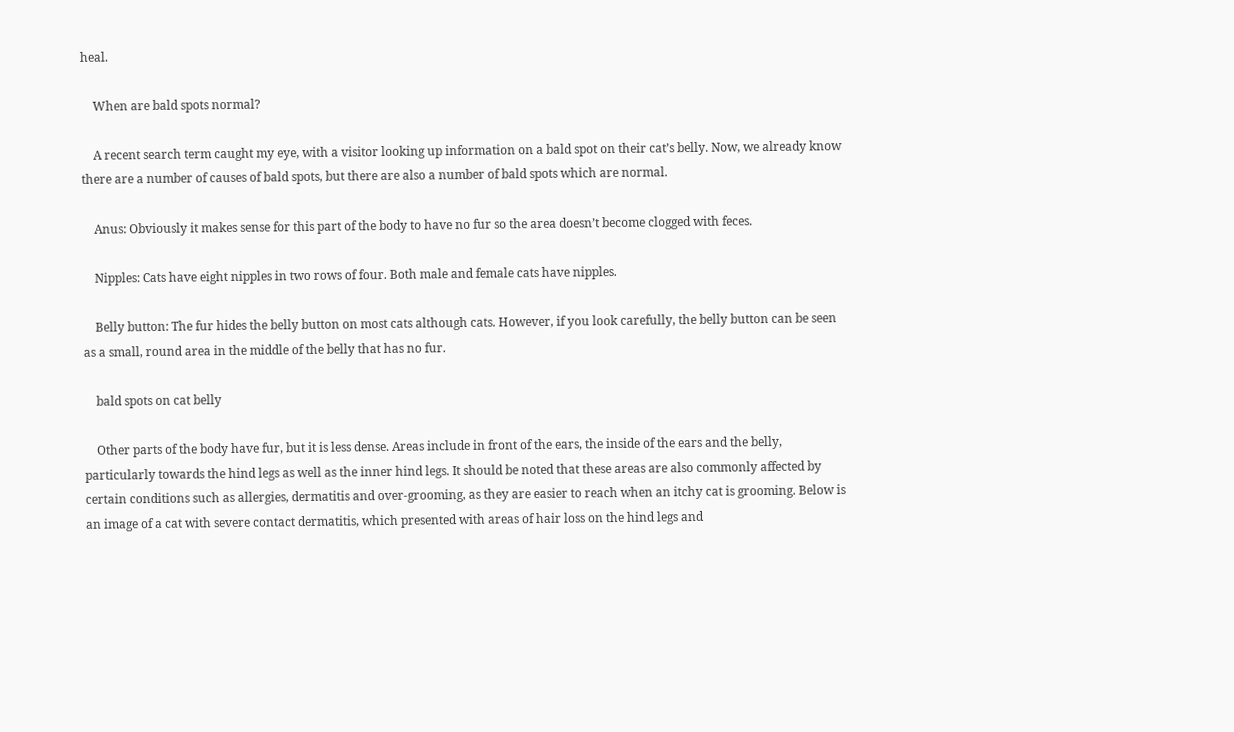heal.

    When are bald spots normal?

    A recent search term caught my eye, with a visitor looking up information on a bald spot on their cat’s belly. Now, we already know there are a number of causes of bald spots, but there are also a number of bald spots which are normal.

    Anus: Obviously it makes sense for this part of the body to have no fur so the area doesn’t become clogged with feces.

    Nipples: Cats have eight nipples in two rows of four. Both male and female cats have nipples.

    Belly button: The fur hides the belly button on most cats although cats. However, if you look carefully, the belly button can be seen as a small, round area in the middle of the belly that has no fur.

    bald spots on cat belly

    Other parts of the body have fur, but it is less dense. Areas include in front of the ears, the inside of the ears and the belly, particularly towards the hind legs as well as the inner hind legs. It should be noted that these areas are also commonly affected by certain conditions such as allergies, dermatitis and over-grooming, as they are easier to reach when an itchy cat is grooming. Below is an image of a cat with severe contact dermatitis, which presented with areas of hair loss on the hind legs and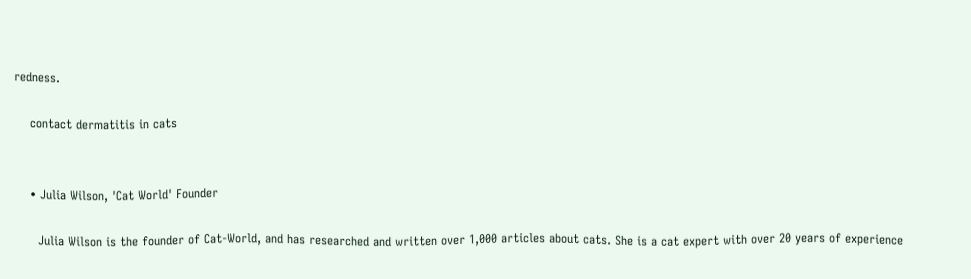redness.

    contact dermatitis in cats


    • Julia Wilson, 'Cat World' Founder

      Julia Wilson is the founder of Cat-World, and has researched and written over 1,000 articles about cats. She is a cat expert with over 20 years of experience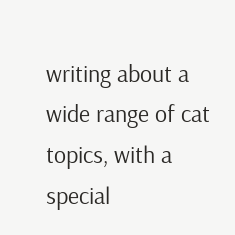writing about a wide range of cat topics, with a special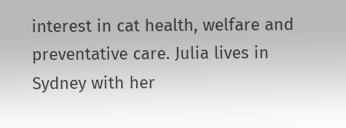interest in cat health, welfare and preventative care. Julia lives in Sydney with her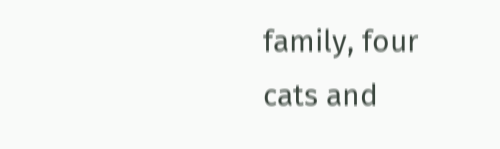family, four cats and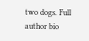two dogs. Full author bio